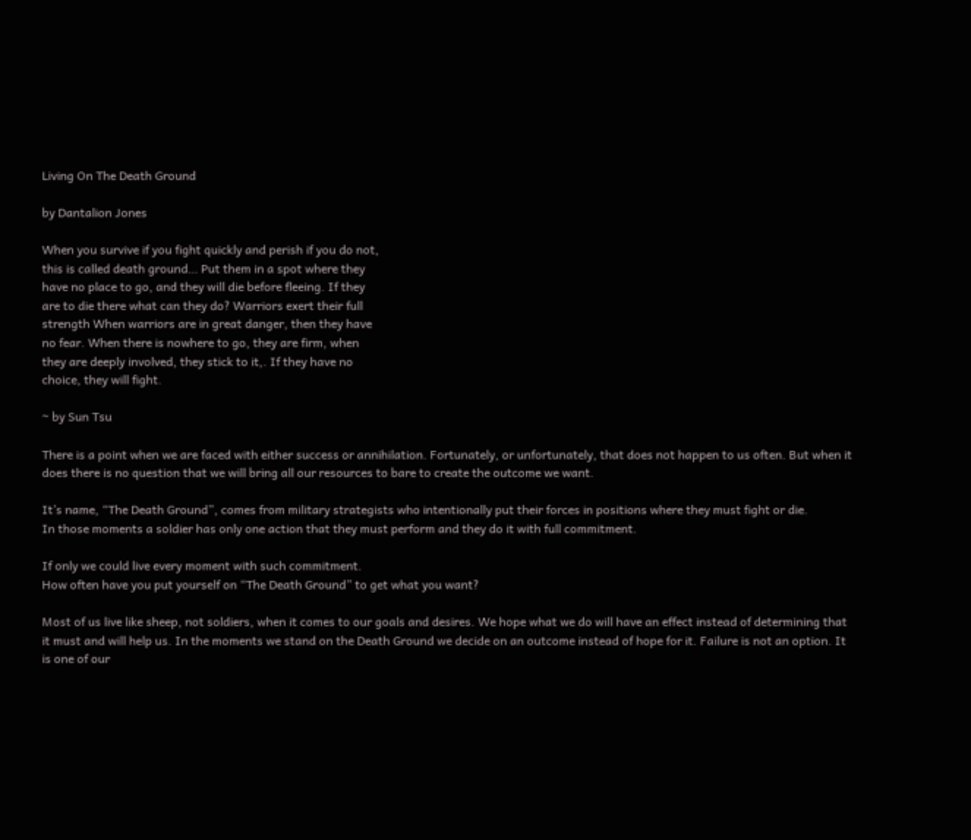Living On The Death Ground

by Dantalion Jones

When you survive if you fight quickly and perish if you do not,
this is called death ground… Put them in a spot where they
have no place to go, and they will die before fleeing. If they
are to die there what can they do? Warriors exert their full
strength When warriors are in great danger, then they have
no fear. When there is nowhere to go, they are firm, when
they are deeply involved, they stick to it,. If they have no
choice, they will fight.

~ by Sun Tsu

There is a point when we are faced with either success or annihilation. Fortunately, or unfortunately, that does not happen to us often. But when it does there is no question that we will bring all our resources to bare to create the outcome we want.

It’s name, “The Death Ground”, comes from military strategists who intentionally put their forces in positions where they must fight or die.
In those moments a soldier has only one action that they must perform and they do it with full commitment.

If only we could live every moment with such commitment.
How often have you put yourself on “The Death Ground” to get what you want?

Most of us live like sheep, not soldiers, when it comes to our goals and desires. We hope what we do will have an effect instead of determining that it must and will help us. In the moments we stand on the Death Ground we decide on an outcome instead of hope for it. Failure is not an option. It is one of our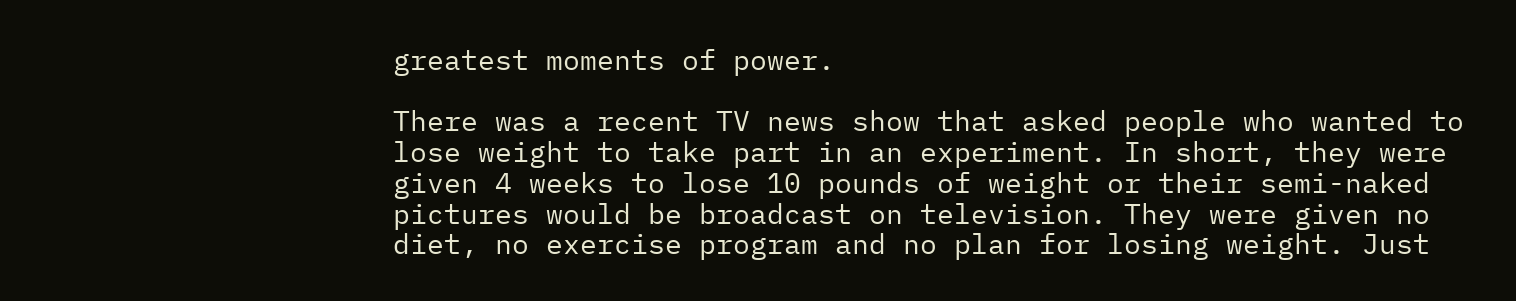greatest moments of power.

There was a recent TV news show that asked people who wanted to lose weight to take part in an experiment. In short, they were given 4 weeks to lose 10 pounds of weight or their semi-naked pictures would be broadcast on television. They were given no diet, no exercise program and no plan for losing weight. Just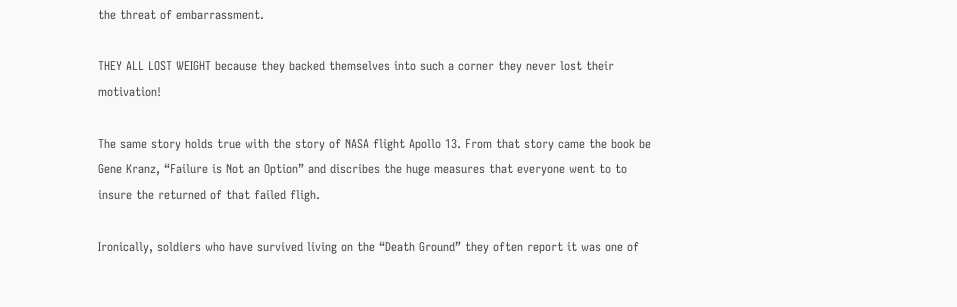the threat of embarrassment.

THEY ALL LOST WEIGHT because they backed themselves into such a corner they never lost their motivation!

The same story holds true with the story of NASA flight Apollo 13. From that story came the book be Gene Kranz, “Failure is Not an Option” and discribes the huge measures that everyone went to to insure the returned of that failed fligh.

Ironically, soldiers who have survived living on the “Death Ground” they often report it was one of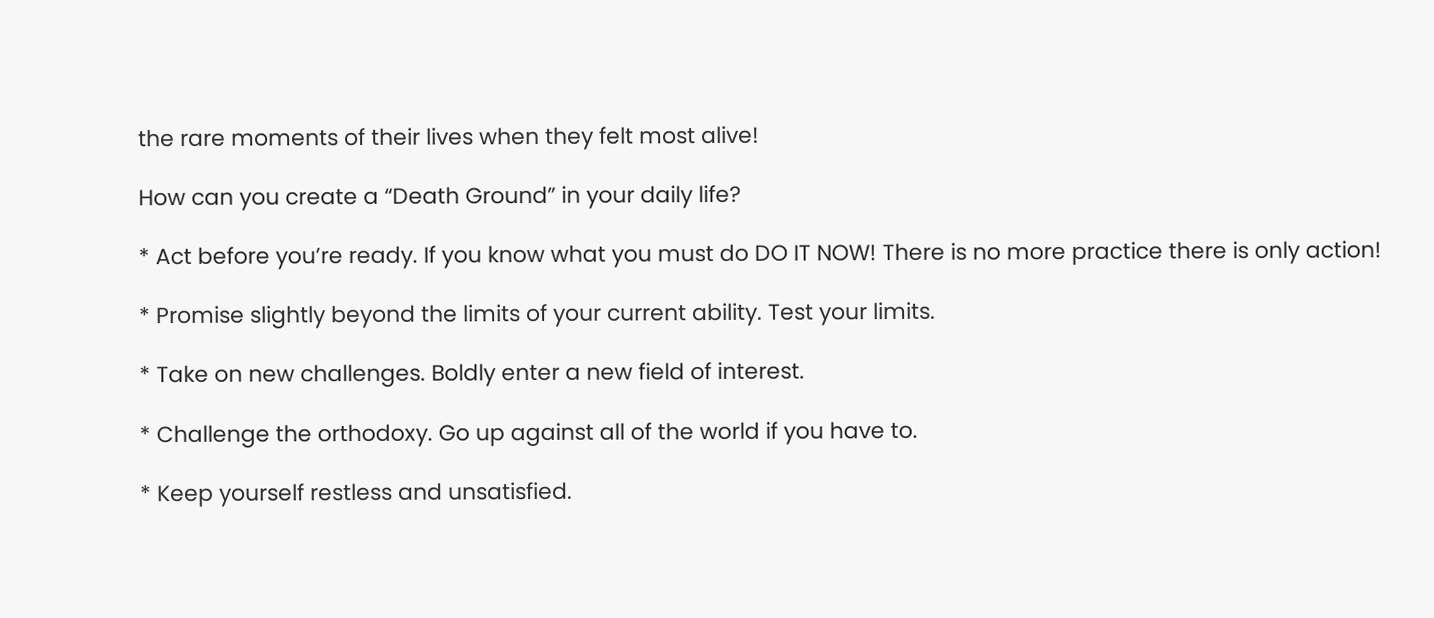the rare moments of their lives when they felt most alive!

How can you create a “Death Ground” in your daily life?

* Act before you’re ready. If you know what you must do DO IT NOW! There is no more practice there is only action!

* Promise slightly beyond the limits of your current ability. Test your limits.

* Take on new challenges. Boldly enter a new field of interest.

* Challenge the orthodoxy. Go up against all of the world if you have to.

* Keep yourself restless and unsatisfied.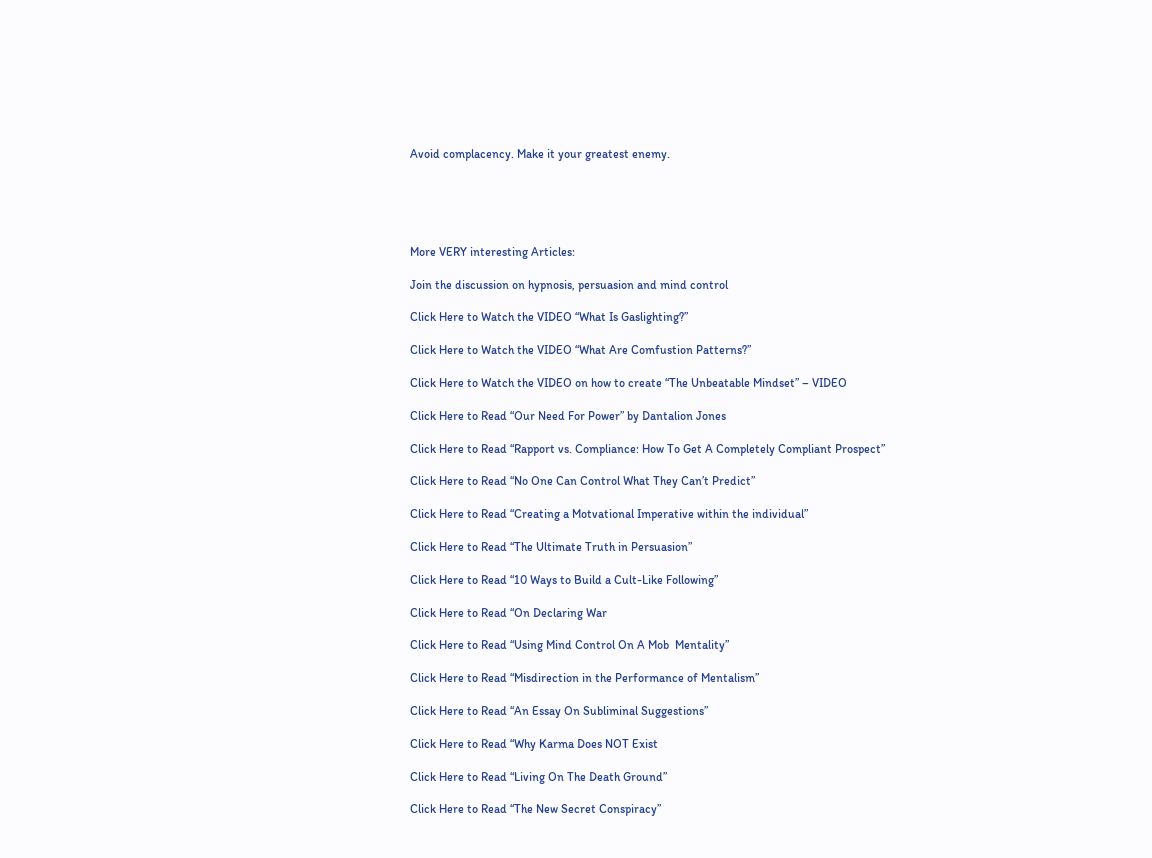Avoid complacency. Make it your greatest enemy.





More VERY interesting Articles:

Join the discussion on hypnosis, persuasion and mind control

Click Here to Watch the VIDEO “What Is Gaslighting?”

Click Here to Watch the VIDEO “What Are Comfustion Patterns?”

Click Here to Watch the VIDEO on how to create “The Unbeatable Mindset” – VIDEO

Click Here to Read “Our Need For Power” by Dantalion Jones

Click Here to Read “Rapport vs. Compliance: How To Get A Completely Compliant Prospect”

Click Here to Read “No One Can Control What They Can’t Predict”

Click Here to Read “Creating a Motvational Imperative within the individual”

Click Here to Read “The Ultimate Truth in Persuasion”

Click Here to Read “10 Ways to Build a Cult-Like Following”

Click Here to Read “On Declaring War

Click Here to Read “Using Mind Control On A Mob  Mentality”

Click Here to Read “Misdirection in the Performance of Mentalism”

Click Here to Read “An Essay On Subliminal Suggestions”

Click Here to Read “Why Karma Does NOT Exist

Click Here to Read “Living On The Death Ground”

Click Here to Read “The New Secret Conspiracy”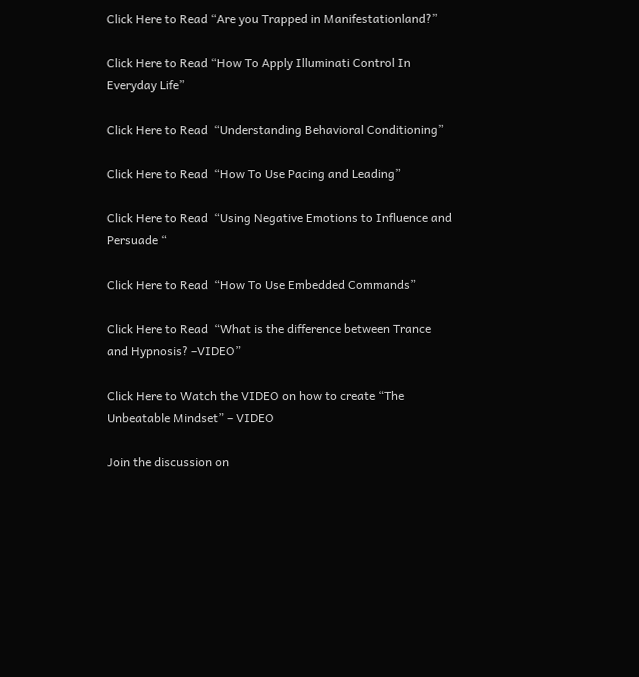Click Here to Read “Are you Trapped in Manifestationland?”

Click Here to Read “How To Apply Illuminati Control In Everyday Life”

Click Here to Read  “Understanding Behavioral Conditioning”

Click Here to Read  “How To Use Pacing and Leading”

Click Here to Read  “Using Negative Emotions to Influence and Persuade “

Click Here to Read  “How To Use Embedded Commands”

Click Here to Read  “What is the difference between Trance and Hypnosis? –VIDEO”

Click Here to Watch the VIDEO on how to create “The Unbeatable Mindset” – VIDEO

Join the discussion on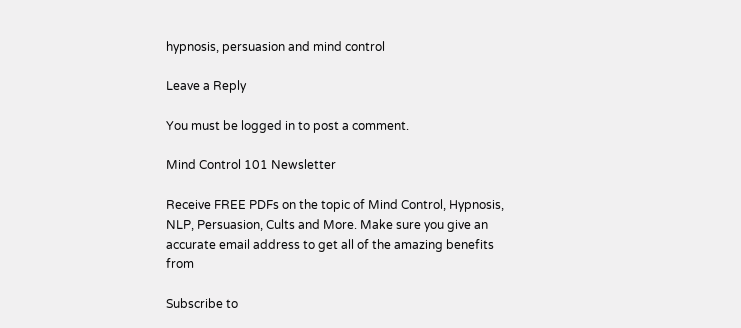hypnosis, persuasion and mind control

Leave a Reply

You must be logged in to post a comment.

Mind Control 101 Newsletter

Receive FREE PDFs on the topic of Mind Control, Hypnosis, NLP, Persuasion, Cults and More. Make sure you give an accurate email address to get all of the amazing benefits from

Subscribe to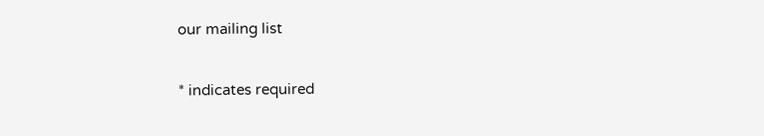our mailing list

* indicates required